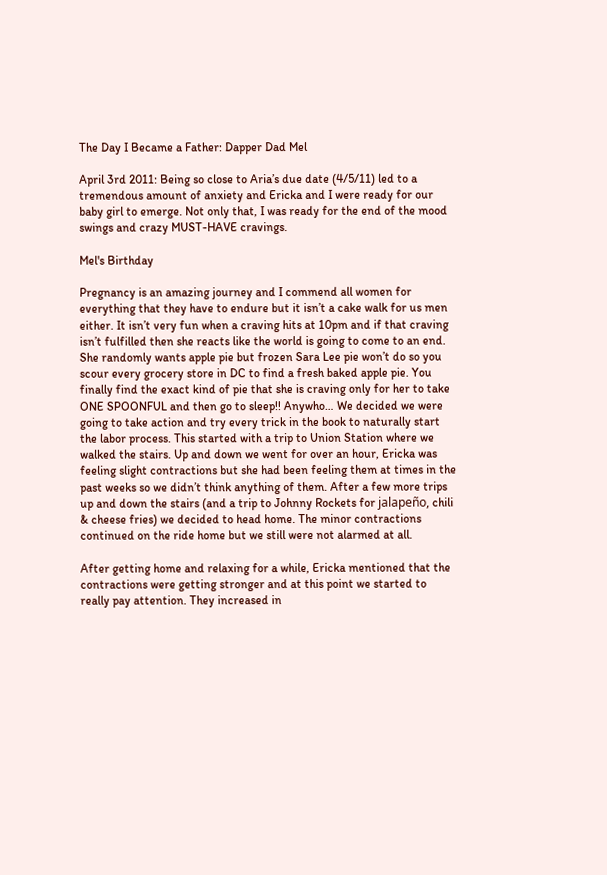The Day I Became a Father: Dapper Dad Mel

April 3rd 2011: Being so close to Aria’s due date (4/5/11) led to a tremendous amount of anxiety and Ericka and I were ready for our baby girl to emerge. Not only that, I was ready for the end of the mood swings and crazy MUST-HAVE cravings.

Mel's Birthday

Pregnancy is an amazing journey and I commend all women for everything that they have to endure but it isn’t a cake walk for us men either. It isn’t very fun when a craving hits at 10pm and if that craving isn’t fulfilled then she reacts like the world is going to come to an end. She randomly wants apple pie but frozen Sara Lee pie won’t do so you scour every grocery store in DC to find a fresh baked apple pie. You finally find the exact kind of pie that she is craving only for her to take ONE SPOONFUL and then go to sleep!! Anywho… We decided we were going to take action and try every trick in the book to naturally start the labor process. This started with a trip to Union Station where we walked the stairs. Up and down we went for over an hour, Ericka was feeling slight contractions but she had been feeling them at times in the past weeks so we didn’t think anything of them. After a few more trips up and down the stairs (and a trip to Johnny Rockets for jalapeño, chili & cheese fries) we decided to head home. The minor contractions continued on the ride home but we still were not alarmed at all.

After getting home and relaxing for a while, Ericka mentioned that the contractions were getting stronger and at this point we started to really pay attention. They increased in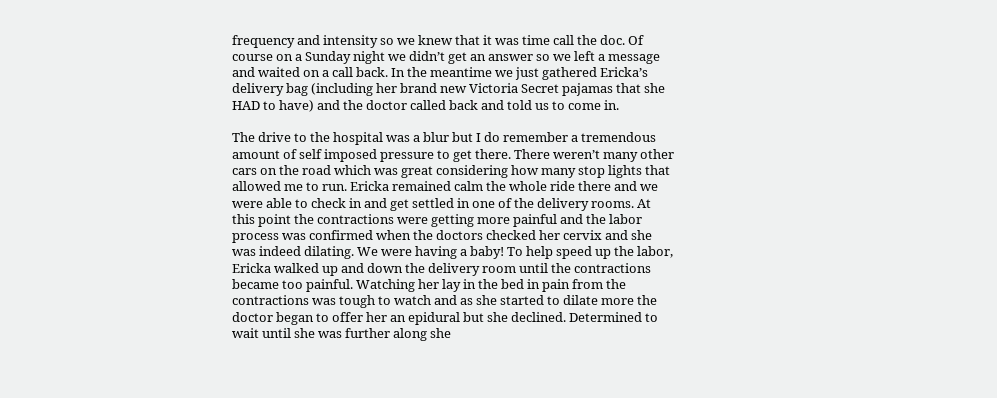frequency and intensity so we knew that it was time call the doc. Of course on a Sunday night we didn’t get an answer so we left a message and waited on a call back. In the meantime we just gathered Ericka’s delivery bag (including her brand new Victoria Secret pajamas that she HAD to have) and the doctor called back and told us to come in.

The drive to the hospital was a blur but I do remember a tremendous amount of self imposed pressure to get there. There weren’t many other cars on the road which was great considering how many stop lights that allowed me to run. Ericka remained calm the whole ride there and we were able to check in and get settled in one of the delivery rooms. At this point the contractions were getting more painful and the labor process was confirmed when the doctors checked her cervix and she was indeed dilating. We were having a baby! To help speed up the labor, Ericka walked up and down the delivery room until the contractions became too painful. Watching her lay in the bed in pain from the contractions was tough to watch and as she started to dilate more the doctor began to offer her an epidural but she declined. Determined to wait until she was further along she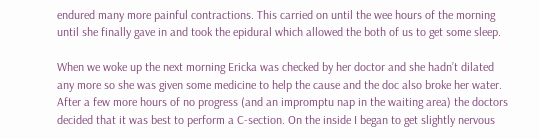endured many more painful contractions. This carried on until the wee hours of the morning until she finally gave in and took the epidural which allowed the both of us to get some sleep.

When we woke up the next morning Ericka was checked by her doctor and she hadn’t dilated any more so she was given some medicine to help the cause and the doc also broke her water. After a few more hours of no progress (and an impromptu nap in the waiting area) the doctors decided that it was best to perform a C-section. On the inside I began to get slightly nervous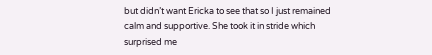but didn’t want Ericka to see that so I just remained calm and supportive. She took it in stride which surprised me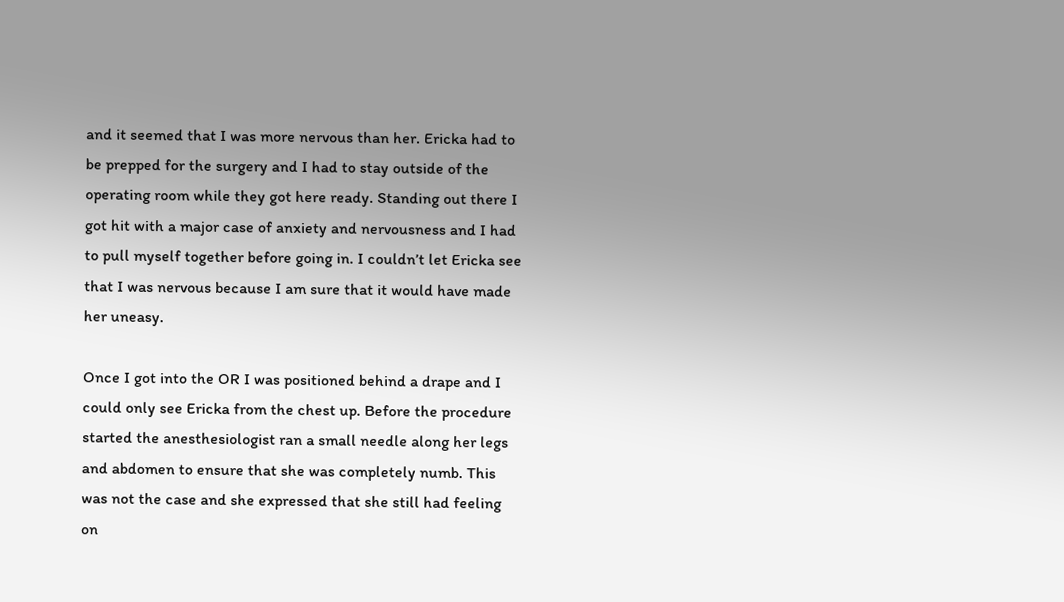and it seemed that I was more nervous than her. Ericka had to be prepped for the surgery and I had to stay outside of the operating room while they got here ready. Standing out there I got hit with a major case of anxiety and nervousness and I had to pull myself together before going in. I couldn’t let Ericka see that I was nervous because I am sure that it would have made her uneasy.

Once I got into the OR I was positioned behind a drape and I could only see Ericka from the chest up. Before the procedure started the anesthesiologist ran a small needle along her legs and abdomen to ensure that she was completely numb. This was not the case and she expressed that she still had feeling on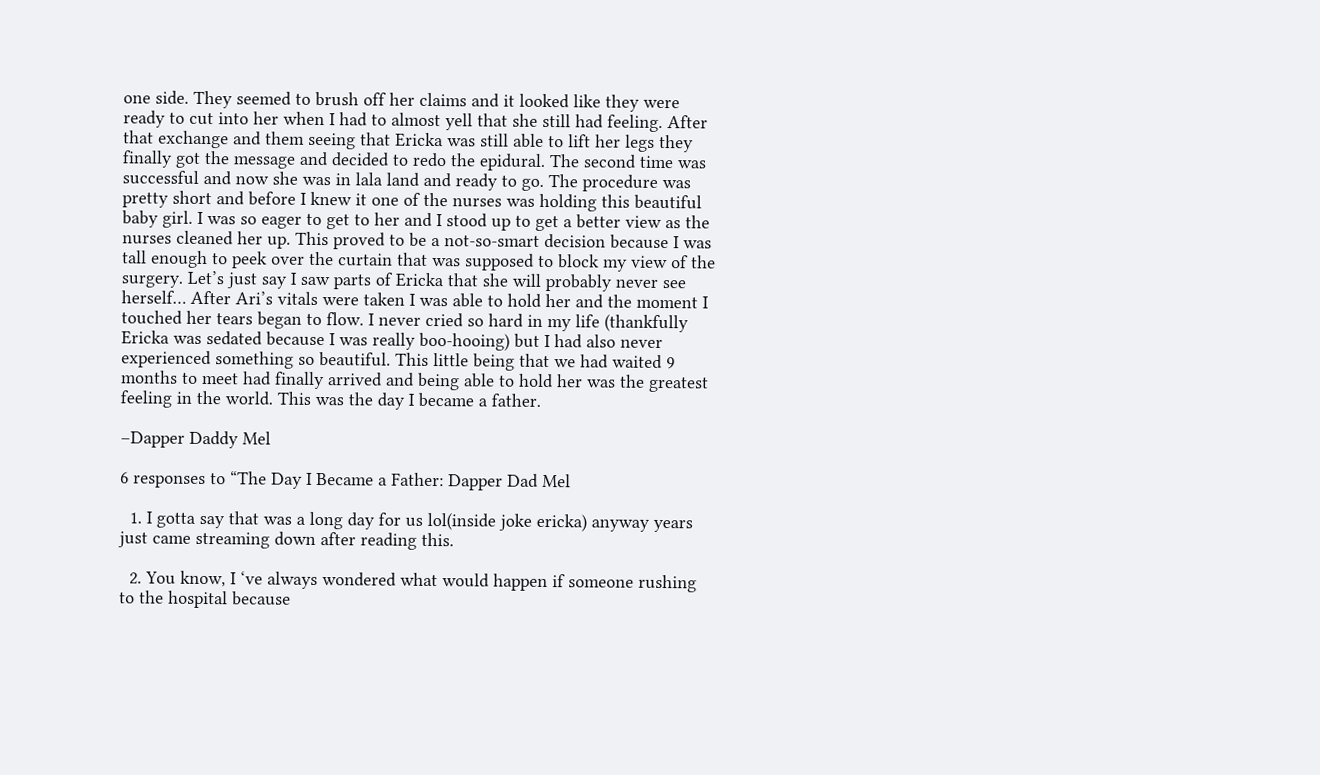one side. They seemed to brush off her claims and it looked like they were ready to cut into her when I had to almost yell that she still had feeling. After that exchange and them seeing that Ericka was still able to lift her legs they finally got the message and decided to redo the epidural. The second time was successful and now she was in lala land and ready to go. The procedure was pretty short and before I knew it one of the nurses was holding this beautiful baby girl. I was so eager to get to her and I stood up to get a better view as the nurses cleaned her up. This proved to be a not-so-smart decision because I was tall enough to peek over the curtain that was supposed to block my view of the surgery. Let’s just say I saw parts of Ericka that she will probably never see herself… After Ari’s vitals were taken I was able to hold her and the moment I touched her tears began to flow. I never cried so hard in my life (thankfully Ericka was sedated because I was really boo-hooing) but I had also never experienced something so beautiful. This little being that we had waited 9 months to meet had finally arrived and being able to hold her was the greatest feeling in the world. This was the day I became a father.

–Dapper Daddy Mel

6 responses to “The Day I Became a Father: Dapper Dad Mel

  1. I gotta say that was a long day for us lol(inside joke ericka) anyway years just came streaming down after reading this.

  2. You know, I ‘ve always wondered what would happen if someone rushing to the hospital because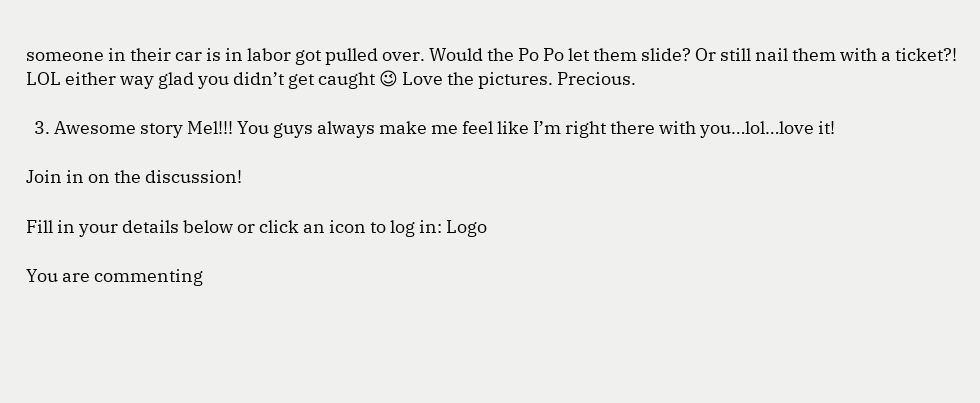someone in their car is in labor got pulled over. Would the Po Po let them slide? Or still nail them with a ticket?! LOL either way glad you didn’t get caught 😉 Love the pictures. Precious.

  3. Awesome story Mel!!! You guys always make me feel like I’m right there with you…lol…love it!

Join in on the discussion!

Fill in your details below or click an icon to log in: Logo

You are commenting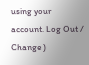using your account. Log Out /  Change )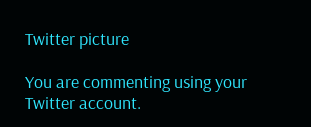Twitter picture

You are commenting using your Twitter account.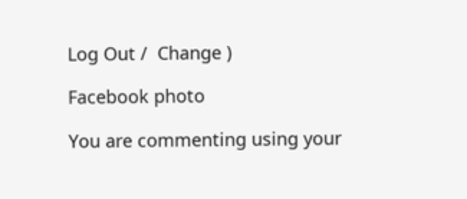Log Out /  Change )

Facebook photo

You are commenting using your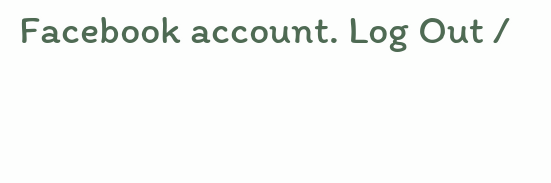Facebook account. Log Out /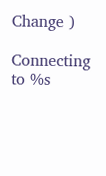Change )

Connecting to %s